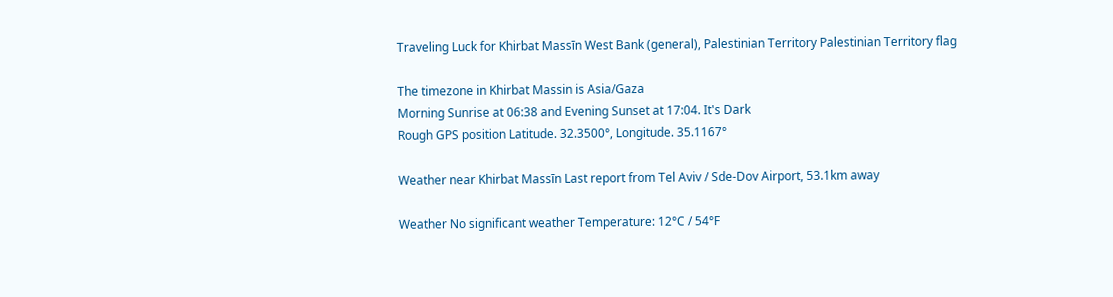Traveling Luck for Khirbat Massīn West Bank (general), Palestinian Territory Palestinian Territory flag

The timezone in Khirbat Massin is Asia/Gaza
Morning Sunrise at 06:38 and Evening Sunset at 17:04. It's Dark
Rough GPS position Latitude. 32.3500°, Longitude. 35.1167°

Weather near Khirbat Massīn Last report from Tel Aviv / Sde-Dov Airport, 53.1km away

Weather No significant weather Temperature: 12°C / 54°F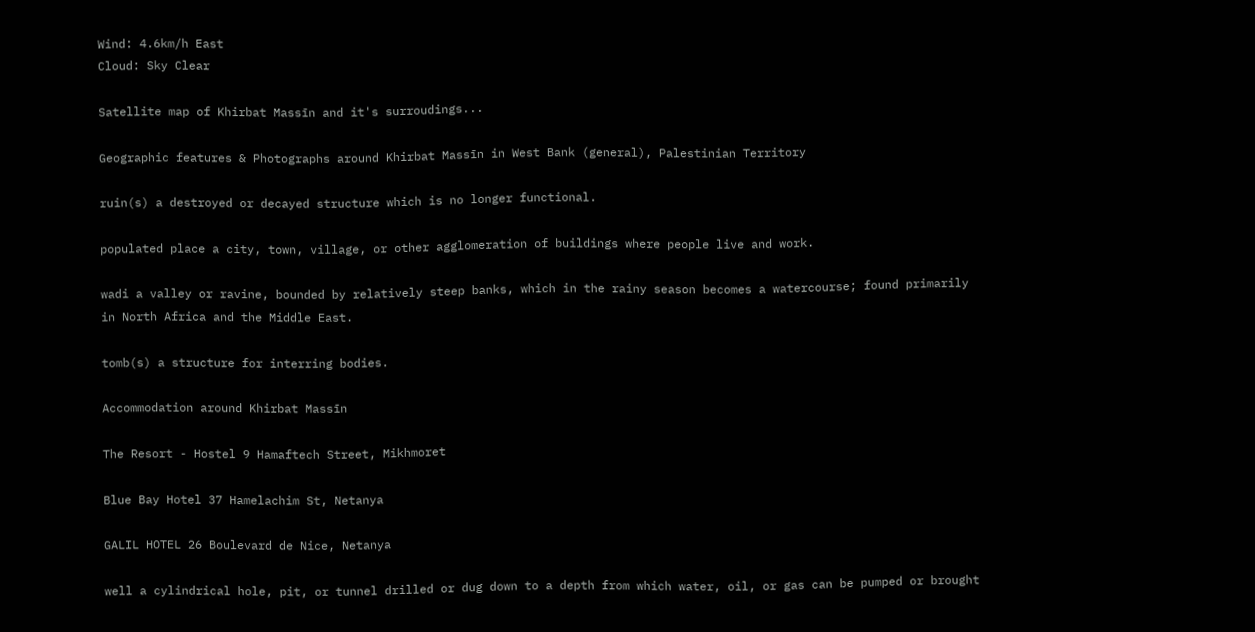Wind: 4.6km/h East
Cloud: Sky Clear

Satellite map of Khirbat Massīn and it's surroudings...

Geographic features & Photographs around Khirbat Massīn in West Bank (general), Palestinian Territory

ruin(s) a destroyed or decayed structure which is no longer functional.

populated place a city, town, village, or other agglomeration of buildings where people live and work.

wadi a valley or ravine, bounded by relatively steep banks, which in the rainy season becomes a watercourse; found primarily in North Africa and the Middle East.

tomb(s) a structure for interring bodies.

Accommodation around Khirbat Massīn

The Resort - Hostel 9 Hamaftech Street, Mikhmoret

Blue Bay Hotel 37 Hamelachim St, Netanya

GALIL HOTEL 26 Boulevard de Nice, Netanya

well a cylindrical hole, pit, or tunnel drilled or dug down to a depth from which water, oil, or gas can be pumped or brought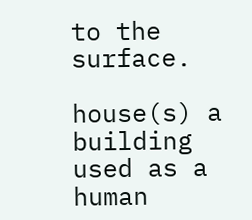to the surface.

house(s) a building used as a human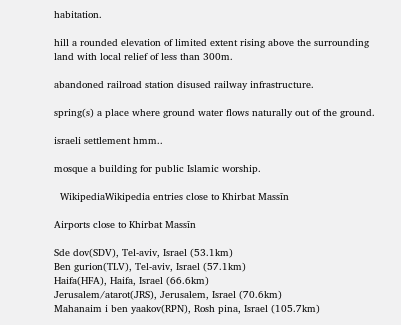habitation.

hill a rounded elevation of limited extent rising above the surrounding land with local relief of less than 300m.

abandoned railroad station disused railway infrastructure.

spring(s) a place where ground water flows naturally out of the ground.

israeli settlement hmm..

mosque a building for public Islamic worship.

  WikipediaWikipedia entries close to Khirbat Massīn

Airports close to Khirbat Massīn

Sde dov(SDV), Tel-aviv, Israel (53.1km)
Ben gurion(TLV), Tel-aviv, Israel (57.1km)
Haifa(HFA), Haifa, Israel (66.6km)
Jerusalem/atarot(JRS), Jerusalem, Israel (70.6km)
Mahanaim i ben yaakov(RPN), Rosh pina, Israel (105.7km)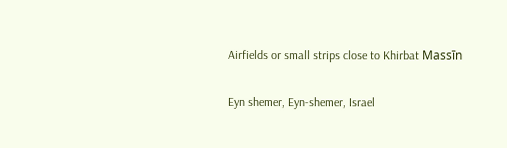Airfields or small strips close to Khirbat Massīn

Eyn shemer, Eyn-shemer, Israel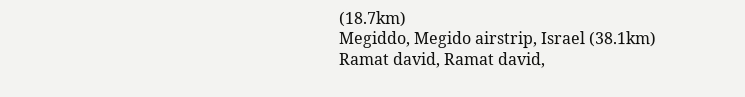(18.7km)
Megiddo, Megido airstrip, Israel (38.1km)
Ramat david, Ramat david,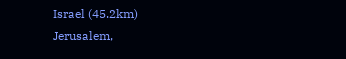Israel (45.2km)
Jerusalem,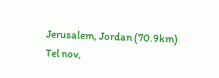Jerusalem, Jordan (70.9km)
Tel nov,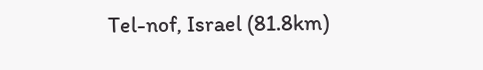Tel-nof, Israel (81.8km)